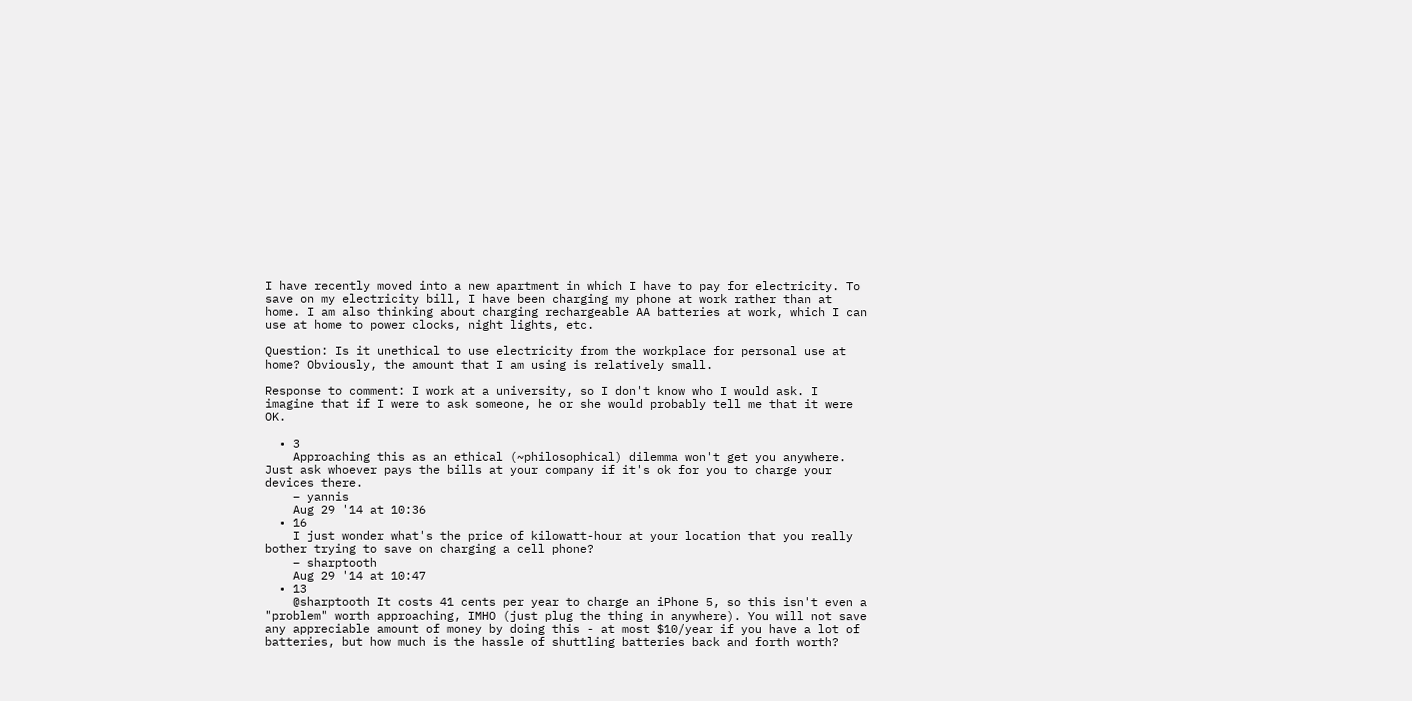I have recently moved into a new apartment in which I have to pay for electricity. To save on my electricity bill, I have been charging my phone at work rather than at home. I am also thinking about charging rechargeable AA batteries at work, which I can use at home to power clocks, night lights, etc.

Question: Is it unethical to use electricity from the workplace for personal use at home? Obviously, the amount that I am using is relatively small.

Response to comment: I work at a university, so I don't know who I would ask. I imagine that if I were to ask someone, he or she would probably tell me that it were OK.

  • 3
    Approaching this as an ethical (~philosophical) dilemma won't get you anywhere. Just ask whoever pays the bills at your company if it's ok for you to charge your devices there.
    – yannis
    Aug 29 '14 at 10:36
  • 16
    I just wonder what's the price of kilowatt-hour at your location that you really bother trying to save on charging a cell phone?
    – sharptooth
    Aug 29 '14 at 10:47
  • 13
    @sharptooth It costs 41 cents per year to charge an iPhone 5, so this isn't even a "problem" worth approaching, IMHO (just plug the thing in anywhere). You will not save any appreciable amount of money by doing this - at most $10/year if you have a lot of batteries, but how much is the hassle of shuttling batteries back and forth worth?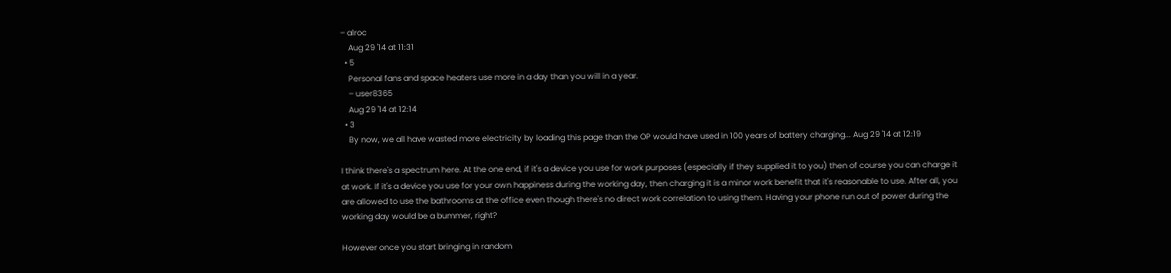– alroc
    Aug 29 '14 at 11:31
  • 5
    Personal fans and space heaters use more in a day than you will in a year.
    – user8365
    Aug 29 '14 at 12:14
  • 3
    By now, we all have wasted more electricity by loading this page than the OP would have used in 100 years of battery charging... Aug 29 '14 at 12:19

I think there's a spectrum here. At the one end, if it's a device you use for work purposes (especially if they supplied it to you) then of course you can charge it at work. If it's a device you use for your own happiness during the working day, then charging it is a minor work benefit that it's reasonable to use. After all, you are allowed to use the bathrooms at the office even though there's no direct work correlation to using them. Having your phone run out of power during the working day would be a bummer, right?

However once you start bringing in random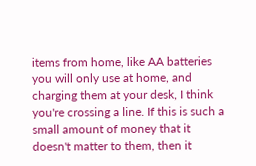items from home, like AA batteries you will only use at home, and charging them at your desk, I think you're crossing a line. If this is such a small amount of money that it doesn't matter to them, then it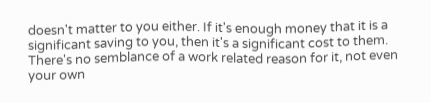doesn't matter to you either. If it's enough money that it is a significant saving to you, then it's a significant cost to them. There's no semblance of a work related reason for it, not even your own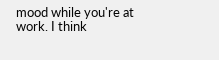mood while you're at work. I think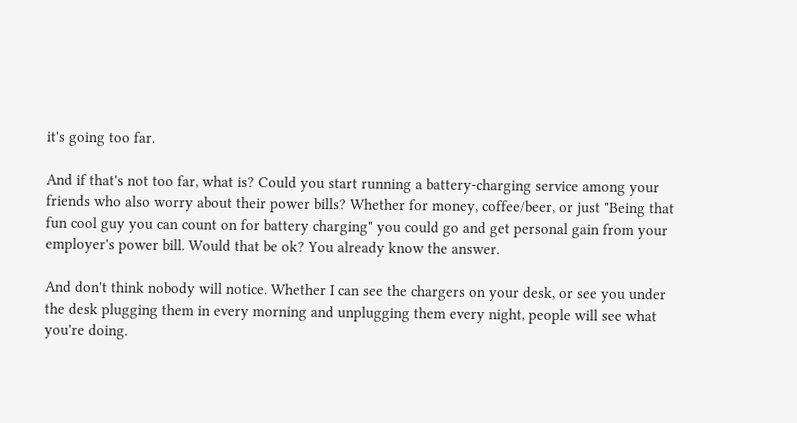it's going too far.

And if that's not too far, what is? Could you start running a battery-charging service among your friends who also worry about their power bills? Whether for money, coffee/beer, or just "Being that fun cool guy you can count on for battery charging" you could go and get personal gain from your employer's power bill. Would that be ok? You already know the answer.

And don't think nobody will notice. Whether I can see the chargers on your desk, or see you under the desk plugging them in every morning and unplugging them every night, people will see what you're doing.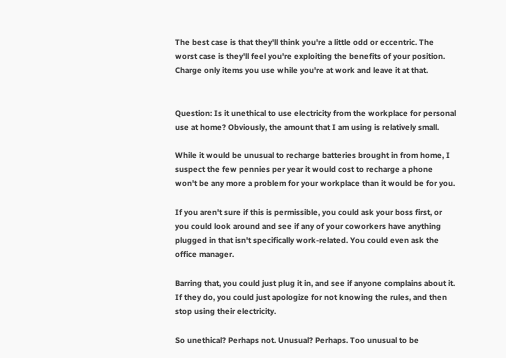The best case is that they'll think you're a little odd or eccentric. The worst case is they'll feel you're exploiting the benefits of your position. Charge only items you use while you're at work and leave it at that.


Question: Is it unethical to use electricity from the workplace for personal use at home? Obviously, the amount that I am using is relatively small.

While it would be unusual to recharge batteries brought in from home, I suspect the few pennies per year it would cost to recharge a phone won't be any more a problem for your workplace than it would be for you.

If you aren't sure if this is permissible, you could ask your boss first, or you could look around and see if any of your coworkers have anything plugged in that isn't specifically work-related. You could even ask the office manager.

Barring that, you could just plug it in, and see if anyone complains about it. If they do, you could just apologize for not knowing the rules, and then stop using their electricity.

So unethical? Perhaps not. Unusual? Perhaps. Too unusual to be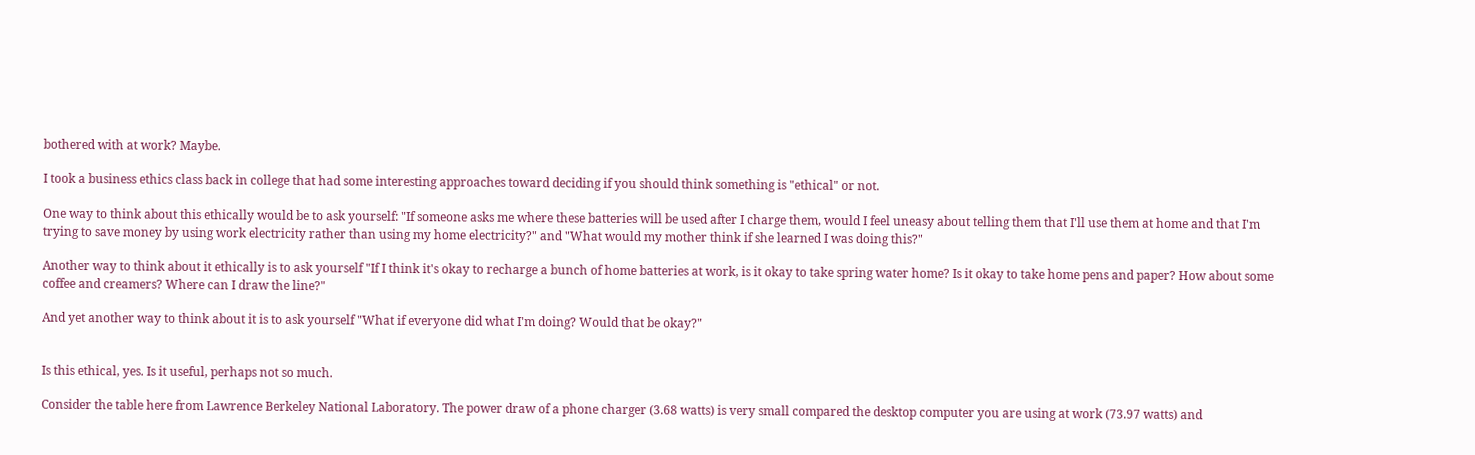bothered with at work? Maybe.

I took a business ethics class back in college that had some interesting approaches toward deciding if you should think something is "ethical" or not.

One way to think about this ethically would be to ask yourself: "If someone asks me where these batteries will be used after I charge them, would I feel uneasy about telling them that I'll use them at home and that I'm trying to save money by using work electricity rather than using my home electricity?" and "What would my mother think if she learned I was doing this?"

Another way to think about it ethically is to ask yourself "If I think it's okay to recharge a bunch of home batteries at work, is it okay to take spring water home? Is it okay to take home pens and paper? How about some coffee and creamers? Where can I draw the line?"

And yet another way to think about it is to ask yourself "What if everyone did what I'm doing? Would that be okay?"


Is this ethical, yes. Is it useful, perhaps not so much.

Consider the table here from Lawrence Berkeley National Laboratory. The power draw of a phone charger (3.68 watts) is very small compared the desktop computer you are using at work (73.97 watts) and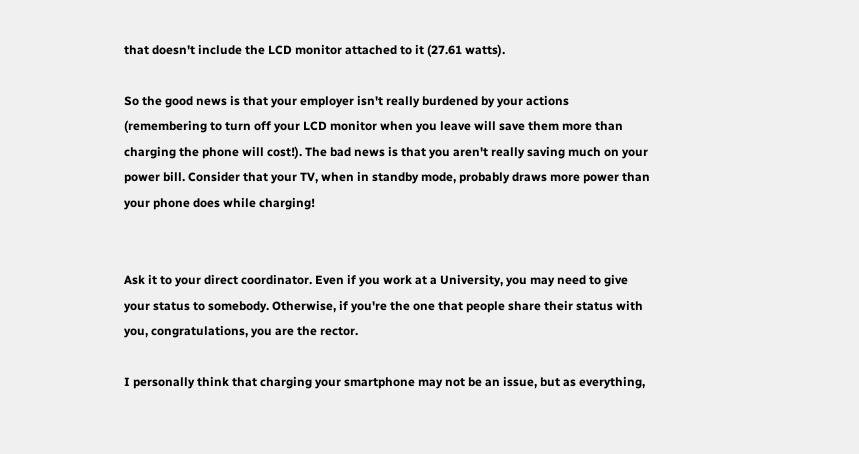that doesn't include the LCD monitor attached to it (27.61 watts).

So the good news is that your employer isn't really burdened by your actions (remembering to turn off your LCD monitor when you leave will save them more than charging the phone will cost!). The bad news is that you aren't really saving much on your power bill. Consider that your TV, when in standby mode, probably draws more power than your phone does while charging!


Ask it to your direct coordinator. Even if you work at a University, you may need to give your status to somebody. Otherwise, if you're the one that people share their status with you, congratulations, you are the rector.

I personally think that charging your smartphone may not be an issue, but as everything,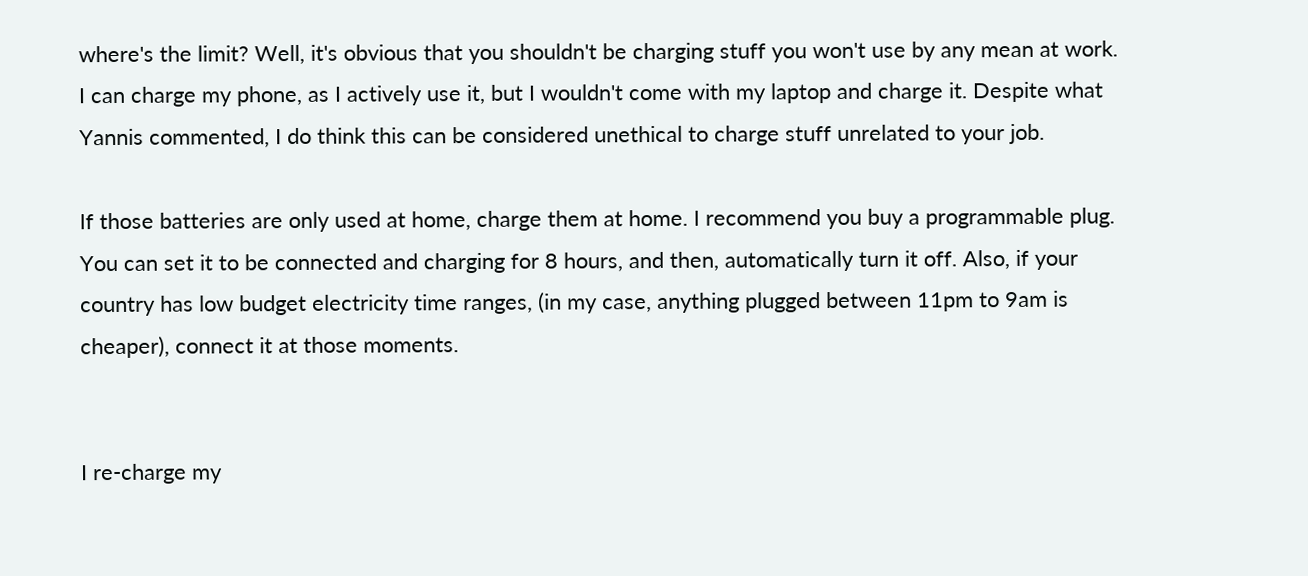where's the limit? Well, it's obvious that you shouldn't be charging stuff you won't use by any mean at work. I can charge my phone, as I actively use it, but I wouldn't come with my laptop and charge it. Despite what Yannis commented, I do think this can be considered unethical to charge stuff unrelated to your job.

If those batteries are only used at home, charge them at home. I recommend you buy a programmable plug. You can set it to be connected and charging for 8 hours, and then, automatically turn it off. Also, if your country has low budget electricity time ranges, (in my case, anything plugged between 11pm to 9am is cheaper), connect it at those moments.


I re-charge my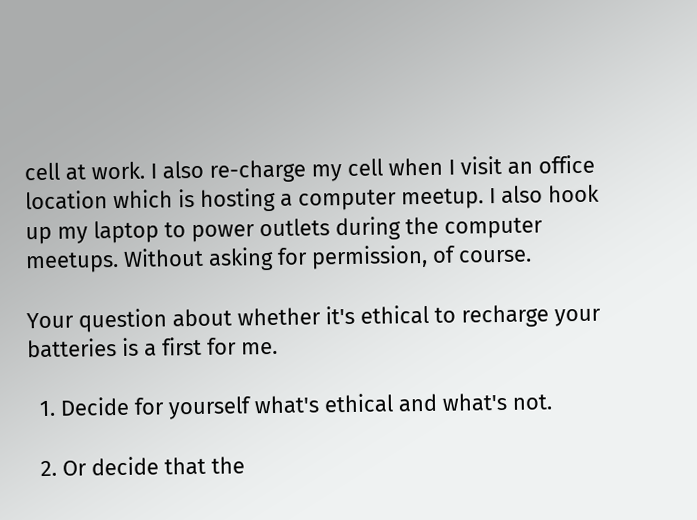cell at work. I also re-charge my cell when I visit an office location which is hosting a computer meetup. I also hook up my laptop to power outlets during the computer meetups. Without asking for permission, of course.

Your question about whether it's ethical to recharge your batteries is a first for me.

  1. Decide for yourself what's ethical and what's not.

  2. Or decide that the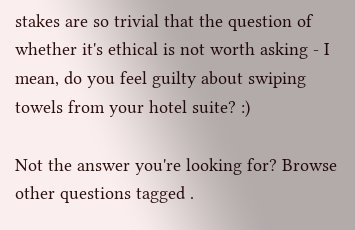stakes are so trivial that the question of whether it's ethical is not worth asking - I mean, do you feel guilty about swiping towels from your hotel suite? :)

Not the answer you're looking for? Browse other questions tagged .